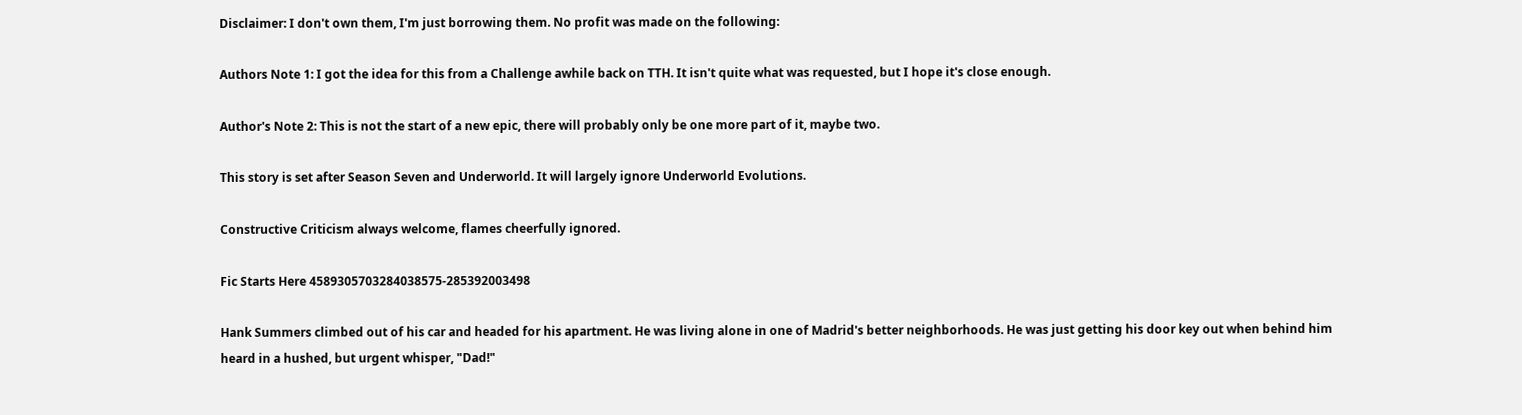Disclaimer: I don't own them, I'm just borrowing them. No profit was made on the following:

Authors Note 1: I got the idea for this from a Challenge awhile back on TTH. It isn't quite what was requested, but I hope it's close enough.

Author's Note 2: This is not the start of a new epic, there will probably only be one more part of it, maybe two.

This story is set after Season Seven and Underworld. It will largely ignore Underworld Evolutions.

Constructive Criticism always welcome, flames cheerfully ignored.

Fic Starts Here 4589305703284038575-285392003498

Hank Summers climbed out of his car and headed for his apartment. He was living alone in one of Madrid's better neighborhoods. He was just getting his door key out when behind him heard in a hushed, but urgent whisper, "Dad!"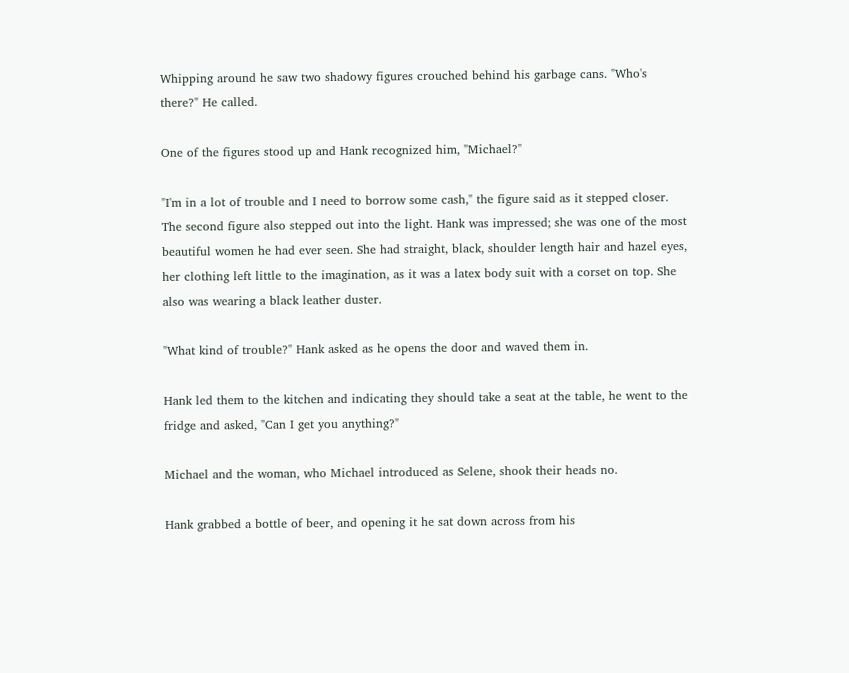Whipping around he saw two shadowy figures crouched behind his garbage cans. "Who's there?" He called.

One of the figures stood up and Hank recognized him, "Michael?"

"I'm in a lot of trouble and I need to borrow some cash," the figure said as it stepped closer. The second figure also stepped out into the light. Hank was impressed; she was one of the most beautiful women he had ever seen. She had straight, black, shoulder length hair and hazel eyes, her clothing left little to the imagination, as it was a latex body suit with a corset on top. She also was wearing a black leather duster.

"What kind of trouble?" Hank asked as he opens the door and waved them in.

Hank led them to the kitchen and indicating they should take a seat at the table, he went to the fridge and asked, "Can I get you anything?"

Michael and the woman, who Michael introduced as Selene, shook their heads no.

Hank grabbed a bottle of beer, and opening it he sat down across from his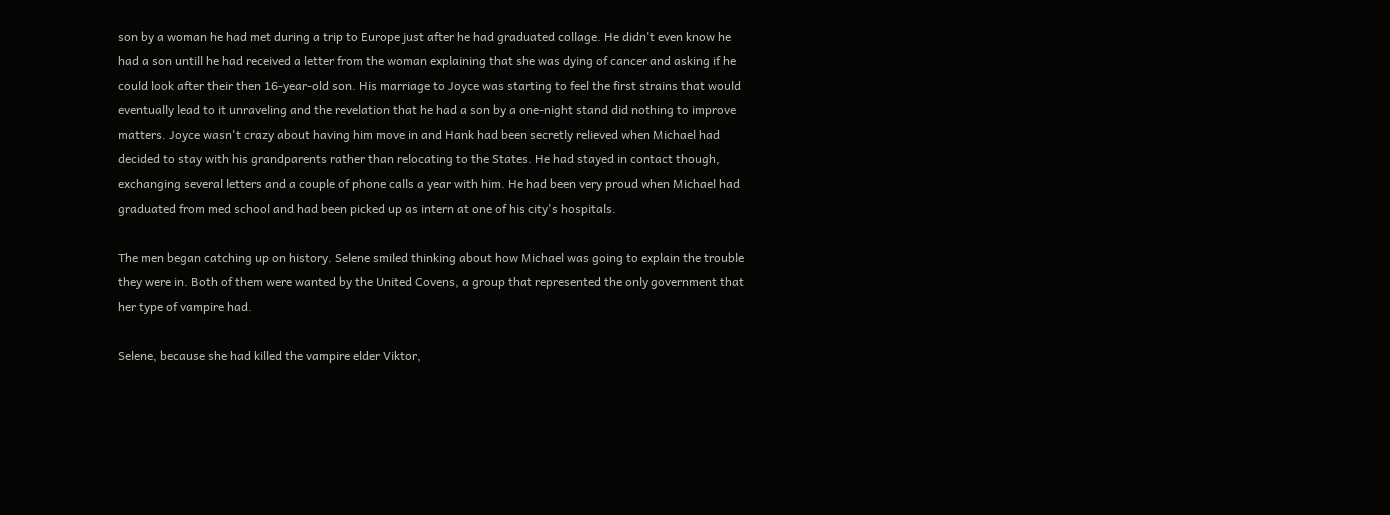son by a woman he had met during a trip to Europe just after he had graduated collage. He didn't even know he had a son untill he had received a letter from the woman explaining that she was dying of cancer and asking if he could look after their then 16-year-old son. His marriage to Joyce was starting to feel the first strains that would eventually lead to it unraveling and the revelation that he had a son by a one-night stand did nothing to improve matters. Joyce wasn't crazy about having him move in and Hank had been secretly relieved when Michael had decided to stay with his grandparents rather than relocating to the States. He had stayed in contact though, exchanging several letters and a couple of phone calls a year with him. He had been very proud when Michael had graduated from med school and had been picked up as intern at one of his city's hospitals.

The men began catching up on history. Selene smiled thinking about how Michael was going to explain the trouble they were in. Both of them were wanted by the United Covens, a group that represented the only government that her type of vampire had.

Selene, because she had killed the vampire elder Viktor,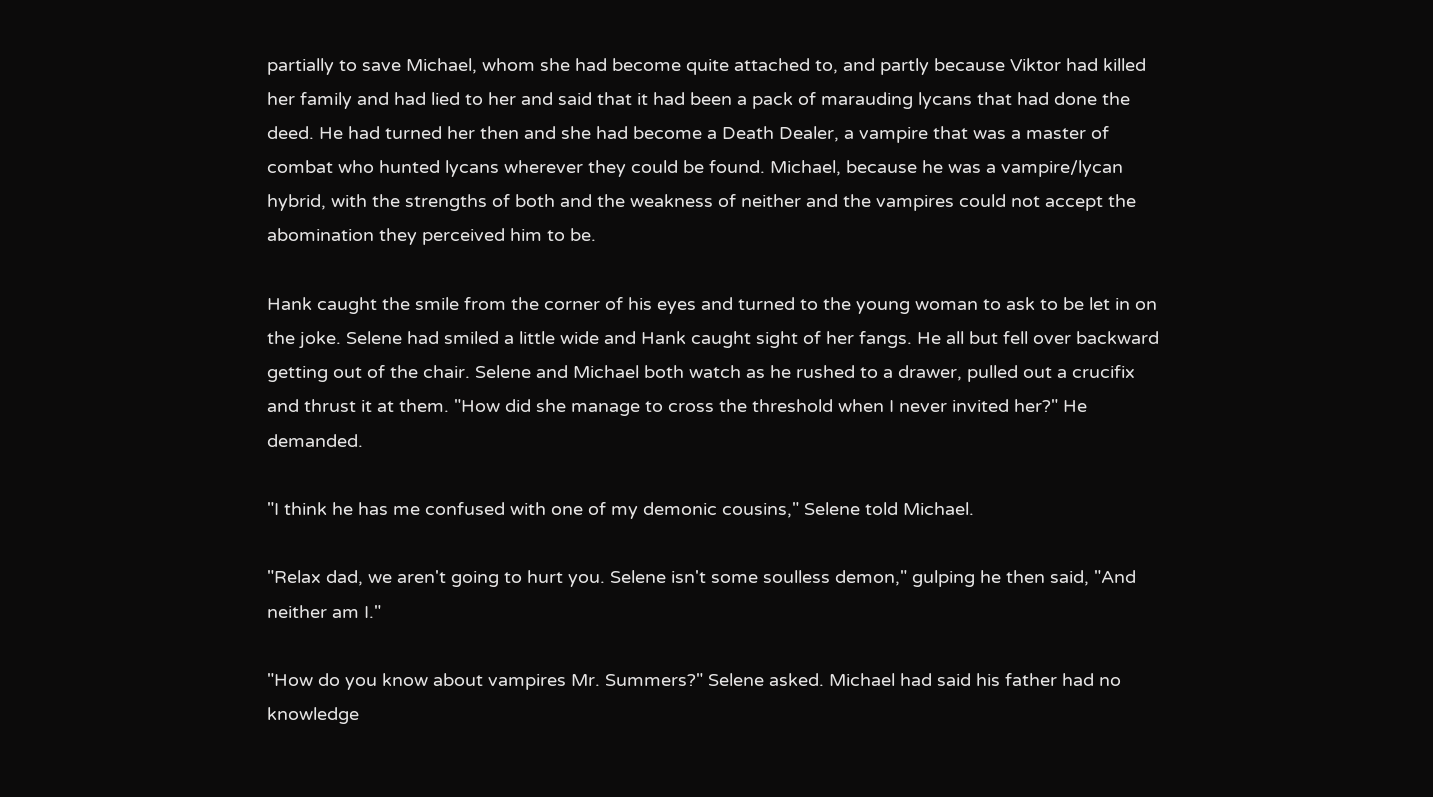partially to save Michael, whom she had become quite attached to, and partly because Viktor had killed her family and had lied to her and said that it had been a pack of marauding lycans that had done the deed. He had turned her then and she had become a Death Dealer, a vampire that was a master of combat who hunted lycans wherever they could be found. Michael, because he was a vampire/lycan hybrid, with the strengths of both and the weakness of neither and the vampires could not accept the abomination they perceived him to be.

Hank caught the smile from the corner of his eyes and turned to the young woman to ask to be let in on the joke. Selene had smiled a little wide and Hank caught sight of her fangs. He all but fell over backward getting out of the chair. Selene and Michael both watch as he rushed to a drawer, pulled out a crucifix and thrust it at them. "How did she manage to cross the threshold when I never invited her?" He demanded.

"I think he has me confused with one of my demonic cousins," Selene told Michael.

"Relax dad, we aren't going to hurt you. Selene isn't some soulless demon," gulping he then said, "And neither am I."

"How do you know about vampires Mr. Summers?" Selene asked. Michael had said his father had no knowledge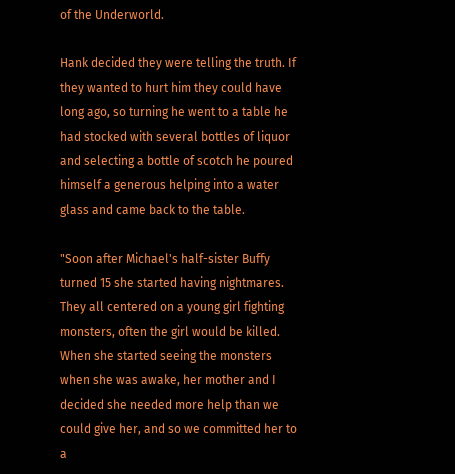of the Underworld.

Hank decided they were telling the truth. If they wanted to hurt him they could have long ago, so turning he went to a table he had stocked with several bottles of liquor and selecting a bottle of scotch he poured himself a generous helping into a water glass and came back to the table.

"Soon after Michael's half-sister Buffy turned 15 she started having nightmares. They all centered on a young girl fighting monsters, often the girl would be killed. When she started seeing the monsters when she was awake, her mother and I decided she needed more help than we could give her, and so we committed her to a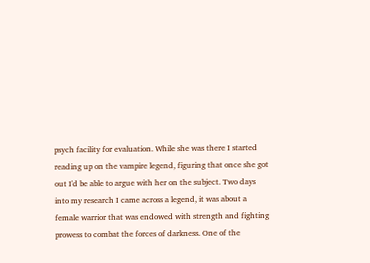psych facility for evaluation. While she was there I started reading up on the vampire legend, figuring that once she got out I'd be able to argue with her on the subject. Two days into my research I came across a legend, it was about a female warrior that was endowed with strength and fighting prowess to combat the forces of darkness. One of the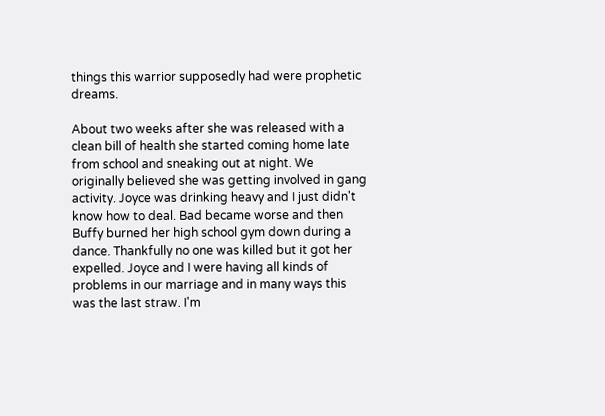things this warrior supposedly had were prophetic dreams.

About two weeks after she was released with a clean bill of health she started coming home late from school and sneaking out at night. We originally believed she was getting involved in gang activity. Joyce was drinking heavy and I just didn't know how to deal. Bad became worse and then Buffy burned her high school gym down during a dance. Thankfully no one was killed but it got her expelled. Joyce and I were having all kinds of problems in our marriage and in many ways this was the last straw. I'm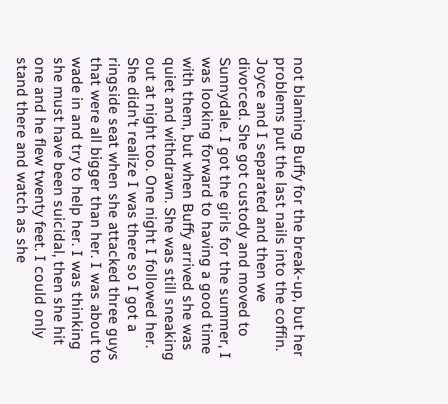not blaming Buffy for the break-up, but her problems put the last nails into the coffin. Joyce and I separated and then we divorced. She got custody and moved to Sunnydale. I got the girls for the summer, I was looking forward to having a good time with them, but when Buffy arrived she was quiet and withdrawn. She was still sneaking out at night too. One night I followed her. She didn't realize I was there so I got a ringside seat when she attacked three guys that were all bigger than her. I was about to wade in and try to help her. I was thinking she must have been suicidal, then she hit one and he flew twenty feet. I could only stand there and watch as she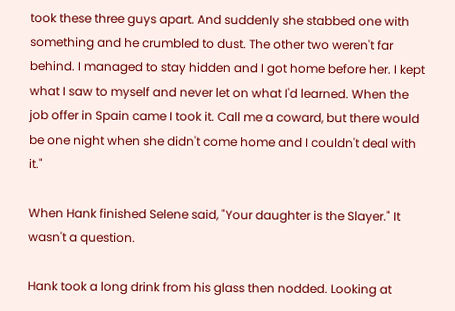took these three guys apart. And suddenly she stabbed one with something and he crumbled to dust. The other two weren't far behind. I managed to stay hidden and I got home before her. I kept what I saw to myself and never let on what I'd learned. When the job offer in Spain came I took it. Call me a coward, but there would be one night when she didn't come home and I couldn't deal with it."

When Hank finished Selene said, "Your daughter is the Slayer." It wasn't a question.

Hank took a long drink from his glass then nodded. Looking at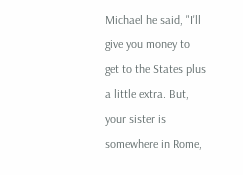Michael he said, "I'll give you money to get to the States plus a little extra. But, your sister is somewhere in Rome,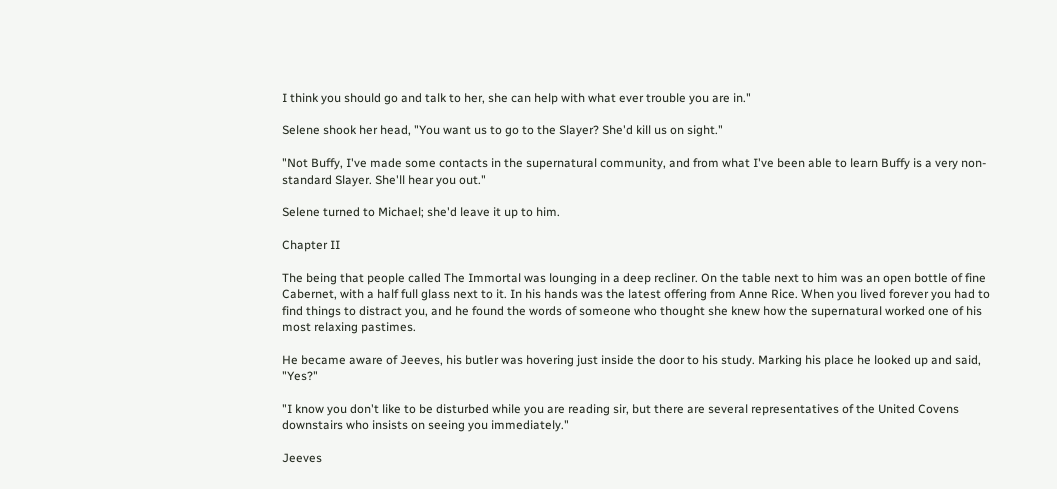I think you should go and talk to her, she can help with what ever trouble you are in."

Selene shook her head, "You want us to go to the Slayer? She'd kill us on sight."

"Not Buffy, I've made some contacts in the supernatural community, and from what I've been able to learn Buffy is a very non-standard Slayer. She'll hear you out."

Selene turned to Michael; she'd leave it up to him.

Chapter II

The being that people called The Immortal was lounging in a deep recliner. On the table next to him was an open bottle of fine Cabernet, with a half full glass next to it. In his hands was the latest offering from Anne Rice. When you lived forever you had to find things to distract you, and he found the words of someone who thought she knew how the supernatural worked one of his most relaxing pastimes.

He became aware of Jeeves, his butler was hovering just inside the door to his study. Marking his place he looked up and said, "Yes?"

"I know you don't like to be disturbed while you are reading sir, but there are several representatives of the United Covens downstairs who insists on seeing you immediately."

Jeeves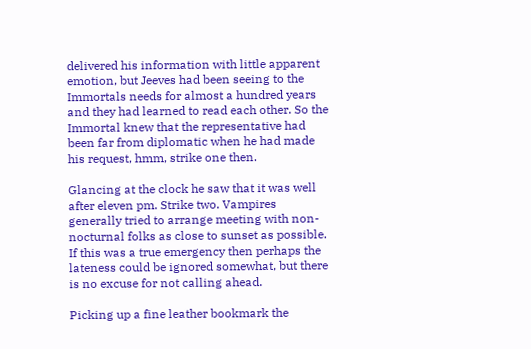delivered his information with little apparent emotion, but Jeeves had been seeing to the Immortals needs for almost a hundred years and they had learned to read each other. So the Immortal knew that the representative had been far from diplomatic when he had made his request, hmm, strike one then.

Glancing at the clock he saw that it was well after eleven pm. Strike two. Vampires generally tried to arrange meeting with non-nocturnal folks as close to sunset as possible. If this was a true emergency then perhaps the lateness could be ignored somewhat, but there is no excuse for not calling ahead.

Picking up a fine leather bookmark the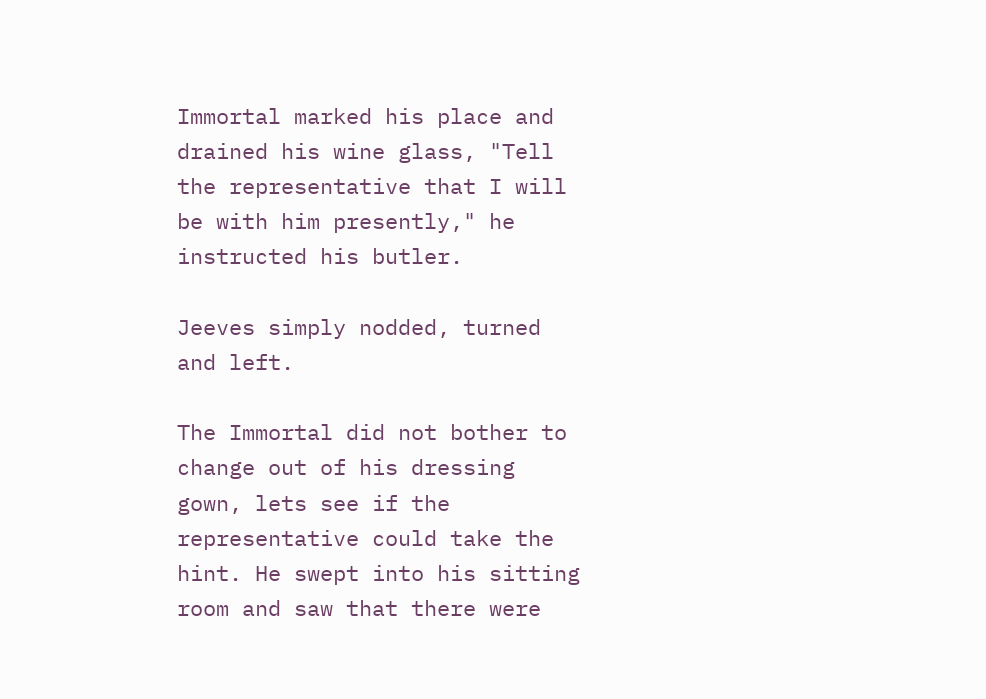Immortal marked his place and drained his wine glass, "Tell the representative that I will be with him presently," he instructed his butler.

Jeeves simply nodded, turned and left.

The Immortal did not bother to change out of his dressing gown, lets see if the representative could take the hint. He swept into his sitting room and saw that there were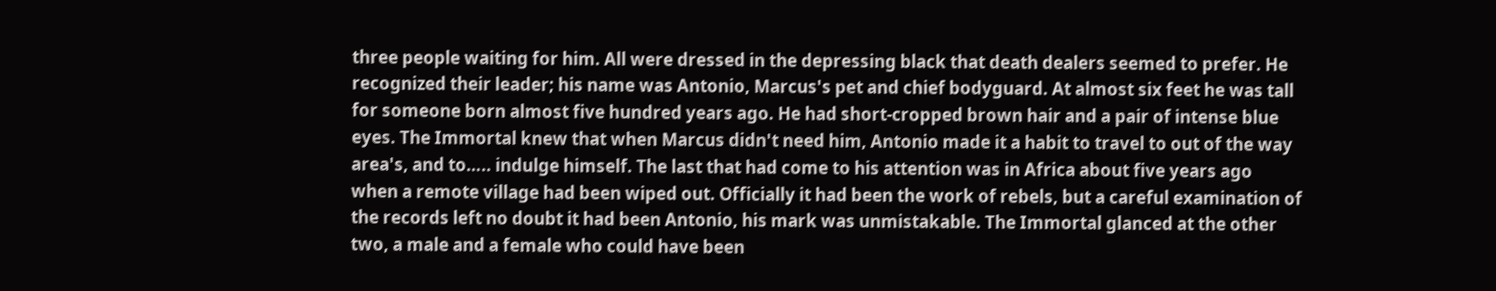three people waiting for him. All were dressed in the depressing black that death dealers seemed to prefer. He recognized their leader; his name was Antonio, Marcus's pet and chief bodyguard. At almost six feet he was tall for someone born almost five hundred years ago. He had short-cropped brown hair and a pair of intense blue eyes. The Immortal knew that when Marcus didn't need him, Antonio made it a habit to travel to out of the way area's, and to….. indulge himself. The last that had come to his attention was in Africa about five years ago when a remote village had been wiped out. Officially it had been the work of rebels, but a careful examination of the records left no doubt it had been Antonio, his mark was unmistakable. The Immortal glanced at the other two, a male and a female who could have been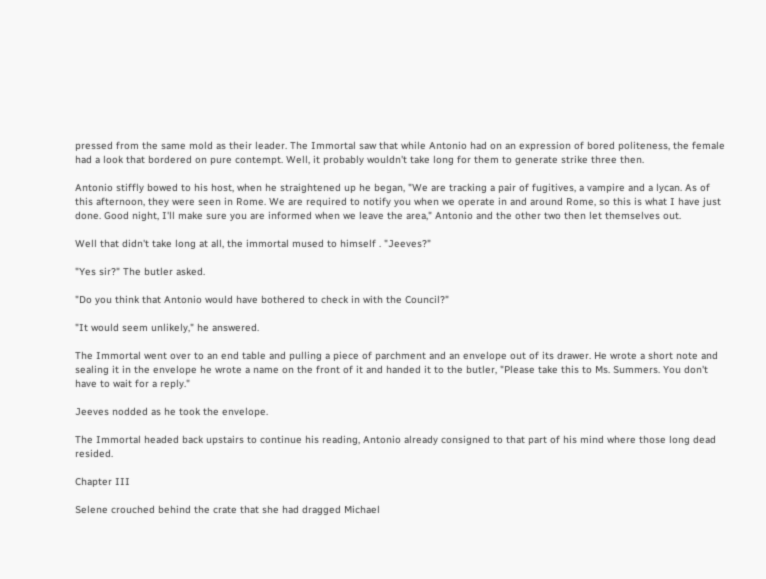pressed from the same mold as their leader. The Immortal saw that while Antonio had on an expression of bored politeness, the female had a look that bordered on pure contempt. Well, it probably wouldn't take long for them to generate strike three then.

Antonio stiffly bowed to his host, when he straightened up he began, "We are tracking a pair of fugitives, a vampire and a lycan. As of this afternoon, they were seen in Rome. We are required to notify you when we operate in and around Rome, so this is what I have just done. Good night, I'll make sure you are informed when we leave the area," Antonio and the other two then let themselves out.

Well that didn't take long at all, the immortal mused to himself . "Jeeves?"

"Yes sir?" The butler asked.

"Do you think that Antonio would have bothered to check in with the Council?"

"It would seem unlikely," he answered.

The Immortal went over to an end table and pulling a piece of parchment and an envelope out of its drawer. He wrote a short note and sealing it in the envelope he wrote a name on the front of it and handed it to the butler, "Please take this to Ms. Summers. You don't have to wait for a reply."

Jeeves nodded as he took the envelope.

The Immortal headed back upstairs to continue his reading, Antonio already consigned to that part of his mind where those long dead resided.

Chapter III

Selene crouched behind the crate that she had dragged Michael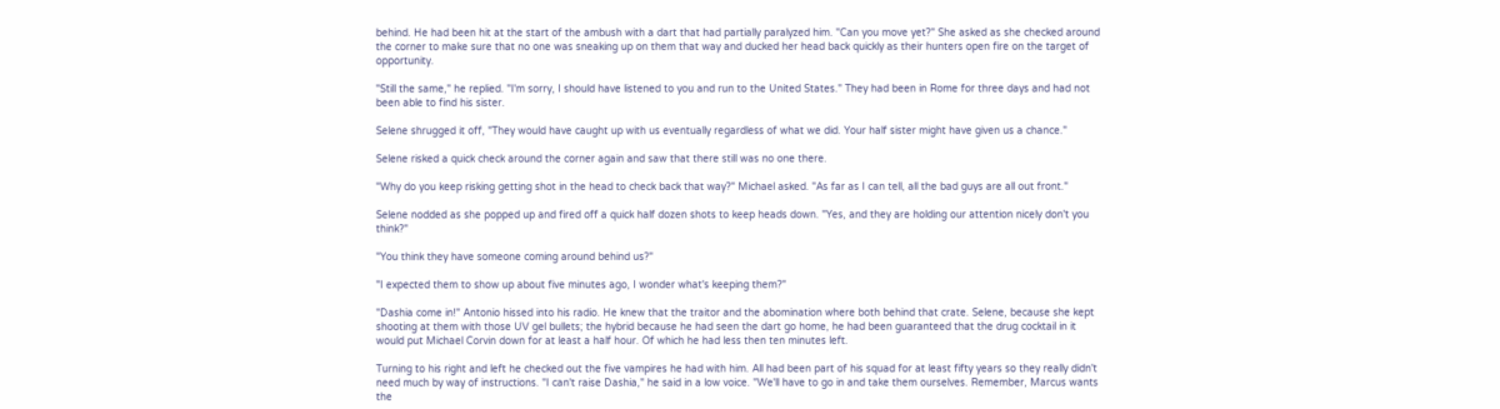behind. He had been hit at the start of the ambush with a dart that had partially paralyzed him. "Can you move yet?" She asked as she checked around the corner to make sure that no one was sneaking up on them that way and ducked her head back quickly as their hunters open fire on the target of opportunity.

"Still the same," he replied. "I'm sorry, I should have listened to you and run to the United States." They had been in Rome for three days and had not been able to find his sister.

Selene shrugged it off, "They would have caught up with us eventually regardless of what we did. Your half sister might have given us a chance."

Selene risked a quick check around the corner again and saw that there still was no one there.

"Why do you keep risking getting shot in the head to check back that way?" Michael asked. "As far as I can tell, all the bad guys are all out front."

Selene nodded as she popped up and fired off a quick half dozen shots to keep heads down. "Yes, and they are holding our attention nicely don't you think?"

"You think they have someone coming around behind us?"

"I expected them to show up about five minutes ago, I wonder what's keeping them?"

"Dashia come in!" Antonio hissed into his radio. He knew that the traitor and the abomination where both behind that crate. Selene, because she kept shooting at them with those UV gel bullets; the hybrid because he had seen the dart go home, he had been guaranteed that the drug cocktail in it would put Michael Corvin down for at least a half hour. Of which he had less then ten minutes left.

Turning to his right and left he checked out the five vampires he had with him. All had been part of his squad for at least fifty years so they really didn't need much by way of instructions. "I can't raise Dashia," he said in a low voice. "We'll have to go in and take them ourselves. Remember, Marcus wants the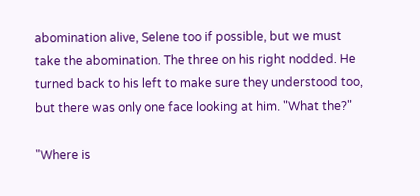abomination alive, Selene too if possible, but we must take the abomination. The three on his right nodded. He turned back to his left to make sure they understood too, but there was only one face looking at him. "What the?"

"Where is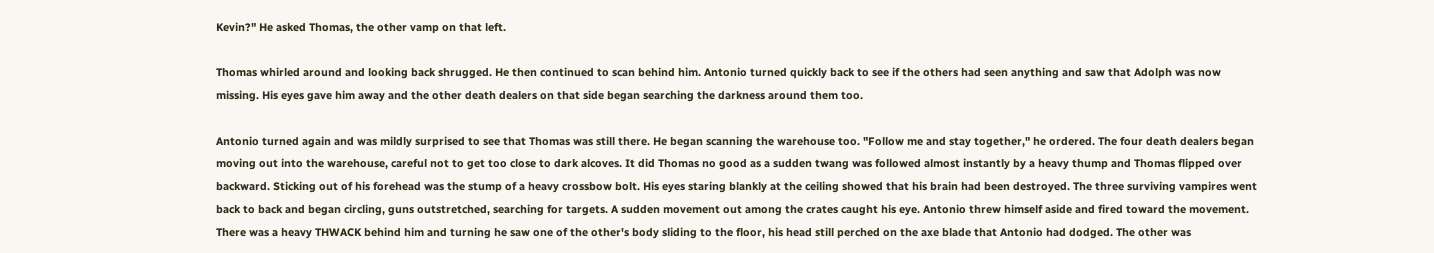Kevin?" He asked Thomas, the other vamp on that left.

Thomas whirled around and looking back shrugged. He then continued to scan behind him. Antonio turned quickly back to see if the others had seen anything and saw that Adolph was now missing. His eyes gave him away and the other death dealers on that side began searching the darkness around them too.

Antonio turned again and was mildly surprised to see that Thomas was still there. He began scanning the warehouse too. "Follow me and stay together," he ordered. The four death dealers began moving out into the warehouse, careful not to get too close to dark alcoves. It did Thomas no good as a sudden twang was followed almost instantly by a heavy thump and Thomas flipped over backward. Sticking out of his forehead was the stump of a heavy crossbow bolt. His eyes staring blankly at the ceiling showed that his brain had been destroyed. The three surviving vampires went back to back and began circling, guns outstretched, searching for targets. A sudden movement out among the crates caught his eye. Antonio threw himself aside and fired toward the movement. There was a heavy THWACK behind him and turning he saw one of the other's body sliding to the floor, his head still perched on the axe blade that Antonio had dodged. The other was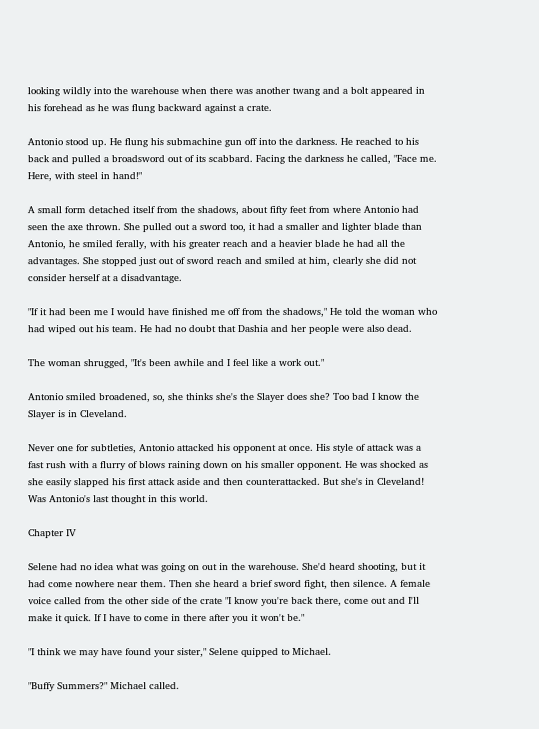looking wildly into the warehouse when there was another twang and a bolt appeared in his forehead as he was flung backward against a crate.

Antonio stood up. He flung his submachine gun off into the darkness. He reached to his back and pulled a broadsword out of its scabbard. Facing the darkness he called, "Face me. Here, with steel in hand!"

A small form detached itself from the shadows, about fifty feet from where Antonio had seen the axe thrown. She pulled out a sword too, it had a smaller and lighter blade than Antonio, he smiled ferally, with his greater reach and a heavier blade he had all the advantages. She stopped just out of sword reach and smiled at him, clearly she did not consider herself at a disadvantage.

"If it had been me I would have finished me off from the shadows," He told the woman who had wiped out his team. He had no doubt that Dashia and her people were also dead.

The woman shrugged, "It's been awhile and I feel like a work out."

Antonio smiled broadened, so, she thinks she's the Slayer does she? Too bad I know the Slayer is in Cleveland.

Never one for subtleties, Antonio attacked his opponent at once. His style of attack was a fast rush with a flurry of blows raining down on his smaller opponent. He was shocked as she easily slapped his first attack aside and then counterattacked. But she's in Cleveland! Was Antonio's last thought in this world.

Chapter IV

Selene had no idea what was going on out in the warehouse. She'd heard shooting, but it had come nowhere near them. Then she heard a brief sword fight, then silence. A female voice called from the other side of the crate "I know you're back there, come out and I'll make it quick. If I have to come in there after you it won't be."

"I think we may have found your sister," Selene quipped to Michael.

"Buffy Summers?" Michael called.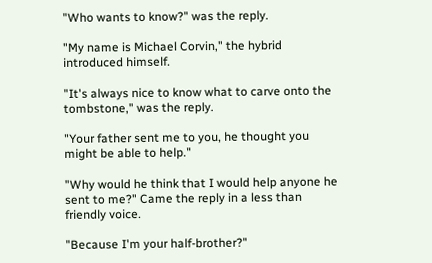"Who wants to know?" was the reply.

"My name is Michael Corvin," the hybrid introduced himself.

"It's always nice to know what to carve onto the tombstone," was the reply.

"Your father sent me to you, he thought you might be able to help."

"Why would he think that I would help anyone he sent to me?" Came the reply in a less than friendly voice.

"Because I'm your half-brother?"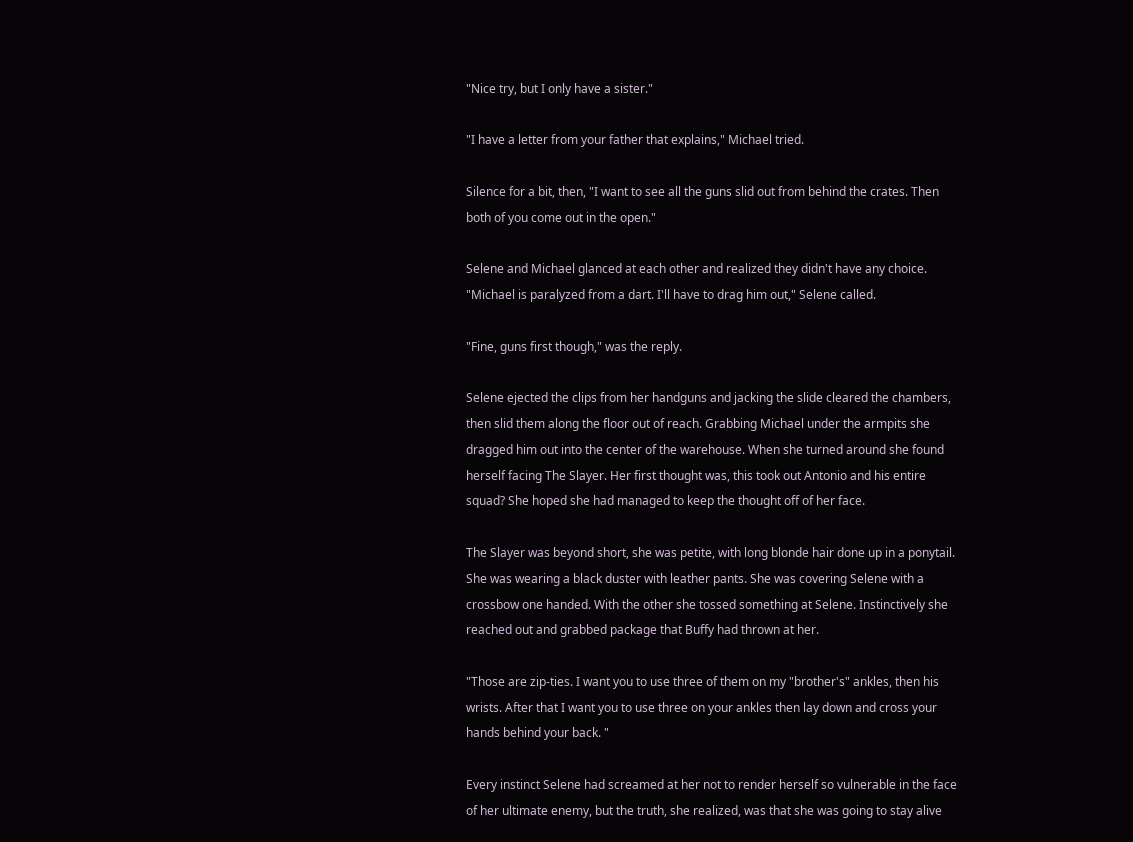"Nice try, but I only have a sister."

"I have a letter from your father that explains," Michael tried.

Silence for a bit, then, "I want to see all the guns slid out from behind the crates. Then both of you come out in the open."

Selene and Michael glanced at each other and realized they didn't have any choice. "Michael is paralyzed from a dart. I'll have to drag him out," Selene called.

"Fine, guns first though," was the reply.

Selene ejected the clips from her handguns and jacking the slide cleared the chambers, then slid them along the floor out of reach. Grabbing Michael under the armpits she dragged him out into the center of the warehouse. When she turned around she found herself facing The Slayer. Her first thought was, this took out Antonio and his entire squad? She hoped she had managed to keep the thought off of her face.

The Slayer was beyond short, she was petite, with long blonde hair done up in a ponytail. She was wearing a black duster with leather pants. She was covering Selene with a crossbow one handed. With the other she tossed something at Selene. Instinctively she reached out and grabbed package that Buffy had thrown at her.

"Those are zip-ties. I want you to use three of them on my "brother's" ankles, then his wrists. After that I want you to use three on your ankles then lay down and cross your hands behind your back. "

Every instinct Selene had screamed at her not to render herself so vulnerable in the face of her ultimate enemy, but the truth, she realized, was that she was going to stay alive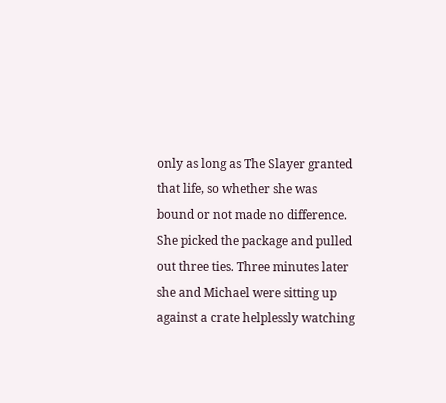only as long as The Slayer granted that life, so whether she was bound or not made no difference. She picked the package and pulled out three ties. Three minutes later she and Michael were sitting up against a crate helplessly watching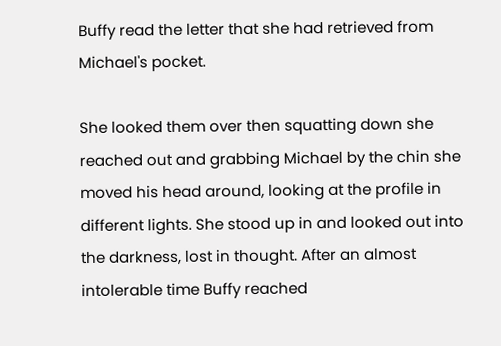Buffy read the letter that she had retrieved from Michael's pocket.

She looked them over then squatting down she reached out and grabbing Michael by the chin she moved his head around, looking at the profile in different lights. She stood up in and looked out into the darkness, lost in thought. After an almost intolerable time Buffy reached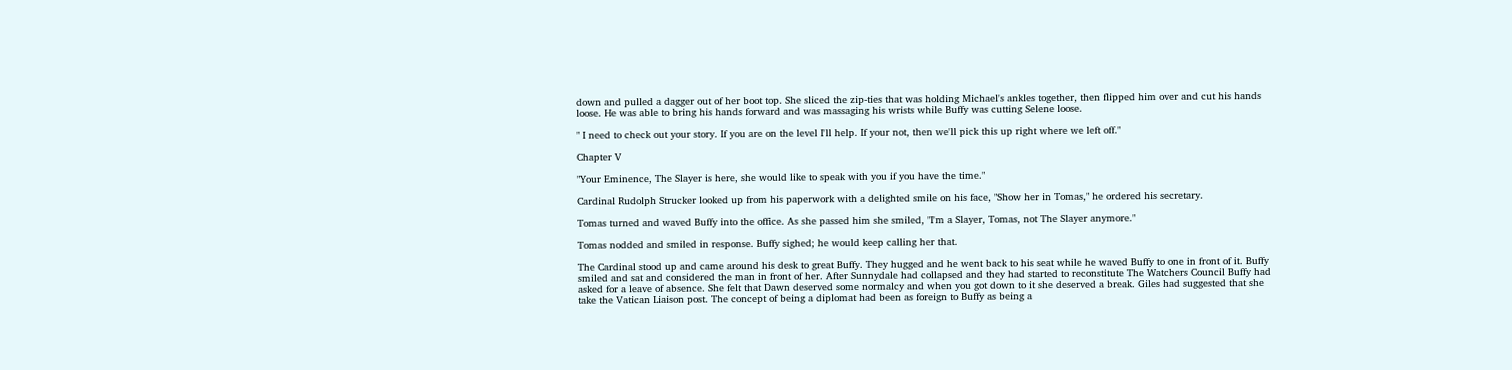down and pulled a dagger out of her boot top. She sliced the zip-ties that was holding Michael's ankles together, then flipped him over and cut his hands loose. He was able to bring his hands forward and was massaging his wrists while Buffy was cutting Selene loose.

" I need to check out your story. If you are on the level I'll help. If your not, then we'll pick this up right where we left off."

Chapter V

"Your Eminence, The Slayer is here, she would like to speak with you if you have the time."

Cardinal Rudolph Strucker looked up from his paperwork with a delighted smile on his face, "Show her in Tomas," he ordered his secretary.

Tomas turned and waved Buffy into the office. As she passed him she smiled, "I'm a Slayer, Tomas, not The Slayer anymore."

Tomas nodded and smiled in response. Buffy sighed; he would keep calling her that.

The Cardinal stood up and came around his desk to great Buffy. They hugged and he went back to his seat while he waved Buffy to one in front of it. Buffy smiled and sat and considered the man in front of her. After Sunnydale had collapsed and they had started to reconstitute The Watchers Council Buffy had asked for a leave of absence. She felt that Dawn deserved some normalcy and when you got down to it she deserved a break. Giles had suggested that she take the Vatican Liaison post. The concept of being a diplomat had been as foreign to Buffy as being a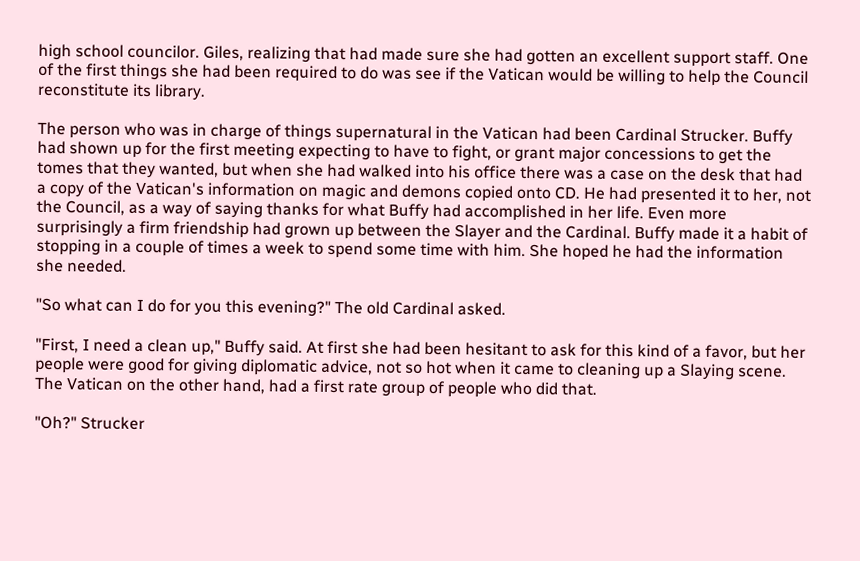high school councilor. Giles, realizing that had made sure she had gotten an excellent support staff. One of the first things she had been required to do was see if the Vatican would be willing to help the Council reconstitute its library.

The person who was in charge of things supernatural in the Vatican had been Cardinal Strucker. Buffy had shown up for the first meeting expecting to have to fight, or grant major concessions to get the tomes that they wanted, but when she had walked into his office there was a case on the desk that had a copy of the Vatican's information on magic and demons copied onto CD. He had presented it to her, not the Council, as a way of saying thanks for what Buffy had accomplished in her life. Even more surprisingly a firm friendship had grown up between the Slayer and the Cardinal. Buffy made it a habit of stopping in a couple of times a week to spend some time with him. She hoped he had the information she needed.

"So what can I do for you this evening?" The old Cardinal asked.

"First, I need a clean up," Buffy said. At first she had been hesitant to ask for this kind of a favor, but her people were good for giving diplomatic advice, not so hot when it came to cleaning up a Slaying scene. The Vatican on the other hand, had a first rate group of people who did that.

"Oh?" Strucker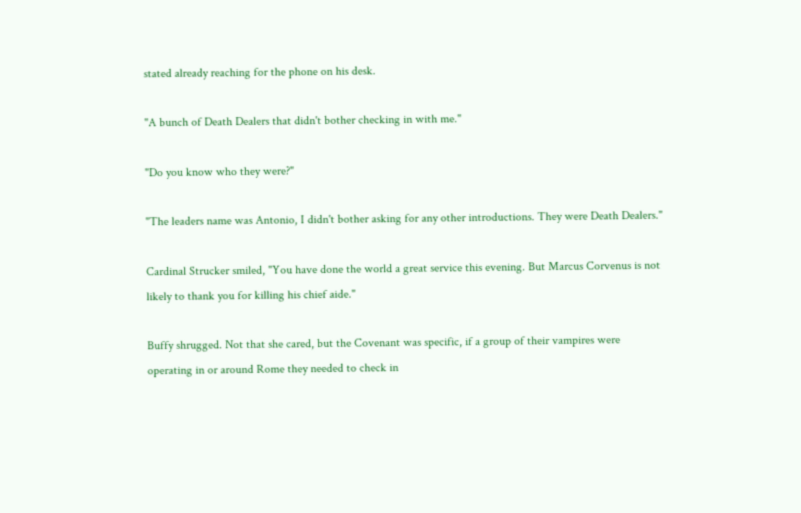stated already reaching for the phone on his desk.

"A bunch of Death Dealers that didn't bother checking in with me."

"Do you know who they were?"

"The leaders name was Antonio, I didn't bother asking for any other introductions. They were Death Dealers."

Cardinal Strucker smiled, "You have done the world a great service this evening. But Marcus Corvenus is not likely to thank you for killing his chief aide."

Buffy shrugged. Not that she cared, but the Covenant was specific, if a group of their vampires were operating in or around Rome they needed to check in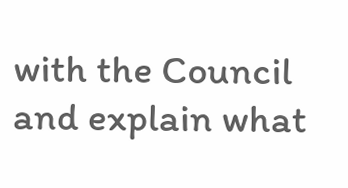with the Council and explain what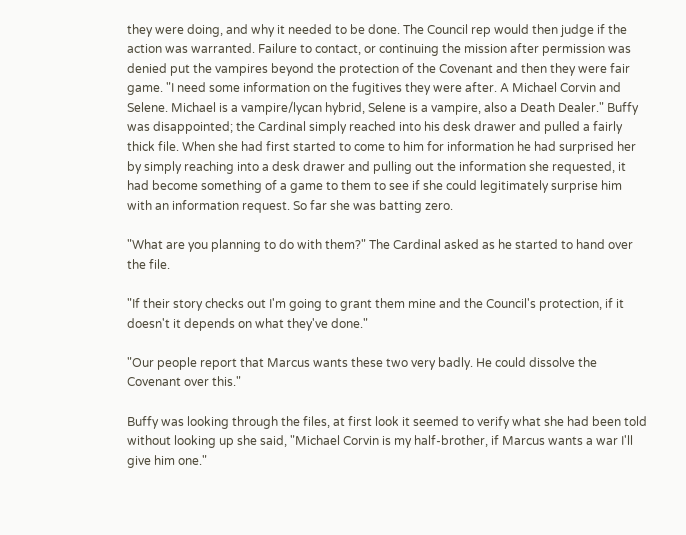they were doing, and why it needed to be done. The Council rep would then judge if the action was warranted. Failure to contact, or continuing the mission after permission was denied put the vampires beyond the protection of the Covenant and then they were fair game. "I need some information on the fugitives they were after. A Michael Corvin and Selene. Michael is a vampire/lycan hybrid, Selene is a vampire, also a Death Dealer." Buffy was disappointed; the Cardinal simply reached into his desk drawer and pulled a fairly thick file. When she had first started to come to him for information he had surprised her by simply reaching into a desk drawer and pulling out the information she requested, it had become something of a game to them to see if she could legitimately surprise him with an information request. So far she was batting zero.

"What are you planning to do with them?" The Cardinal asked as he started to hand over the file.

"If their story checks out I'm going to grant them mine and the Council's protection, if it doesn't it depends on what they've done."

"Our people report that Marcus wants these two very badly. He could dissolve the Covenant over this."

Buffy was looking through the files, at first look it seemed to verify what she had been told without looking up she said, "Michael Corvin is my half-brother, if Marcus wants a war I'll give him one."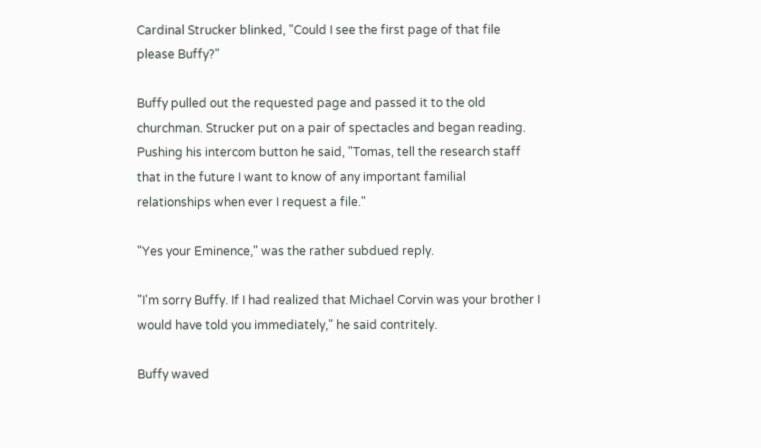Cardinal Strucker blinked, "Could I see the first page of that file please Buffy?"

Buffy pulled out the requested page and passed it to the old churchman. Strucker put on a pair of spectacles and began reading. Pushing his intercom button he said, "Tomas, tell the research staff that in the future I want to know of any important familial relationships when ever I request a file."

"Yes your Eminence," was the rather subdued reply.

"I'm sorry Buffy. If I had realized that Michael Corvin was your brother I would have told you immediately," he said contritely.

Buffy waved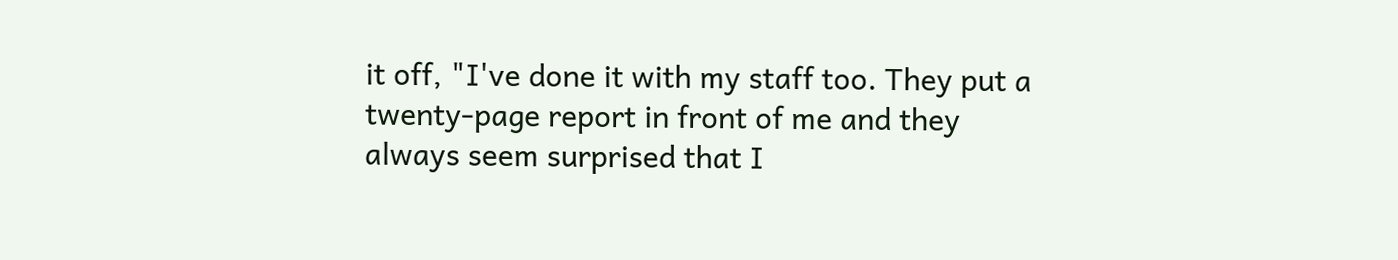it off, "I've done it with my staff too. They put a twenty-page report in front of me and they always seem surprised that I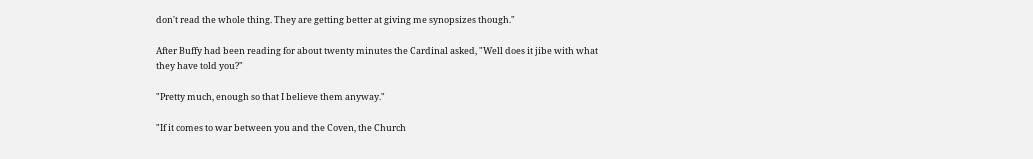don't read the whole thing. They are getting better at giving me synopsizes though."

After Buffy had been reading for about twenty minutes the Cardinal asked, "Well does it jibe with what they have told you?"

"Pretty much, enough so that I believe them anyway."

"If it comes to war between you and the Coven, the Church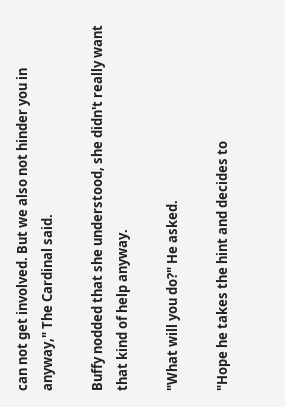can not get involved. But we also not hinder you in anyway," The Cardinal said.

Buffy nodded that she understood, she didn't really want that kind of help anyway.

"What will you do?" He asked.

"Hope he takes the hint and decides to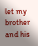let my brother and his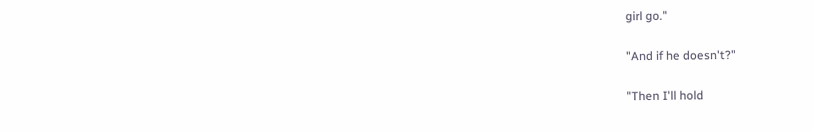girl go."

"And if he doesn't?"

"Then I'll hold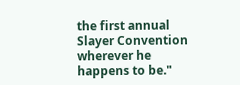the first annual Slayer Convention wherever he happens to be."